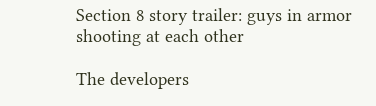Section 8 story trailer: guys in armor shooting at each other

The developers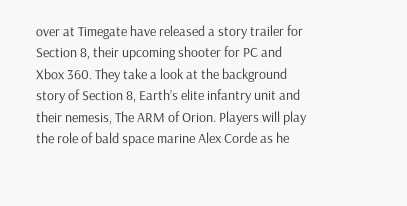over at Timegate have released a story trailer for Section 8, their upcoming shooter for PC and Xbox 360. They take a look at the background story of Section 8, Earth’s elite infantry unit and their nemesis, The ARM of Orion. Players will play the role of bald space marine Alex Corde as he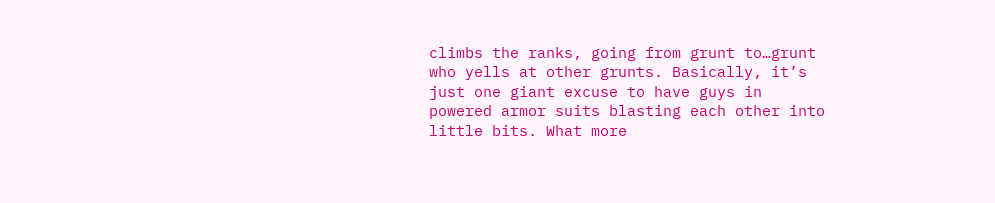climbs the ranks, going from grunt to…grunt who yells at other grunts. Basically, it’s just one giant excuse to have guys in powered armor suits blasting each other into little bits. What more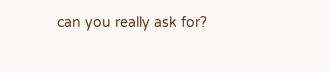can you really ask for?